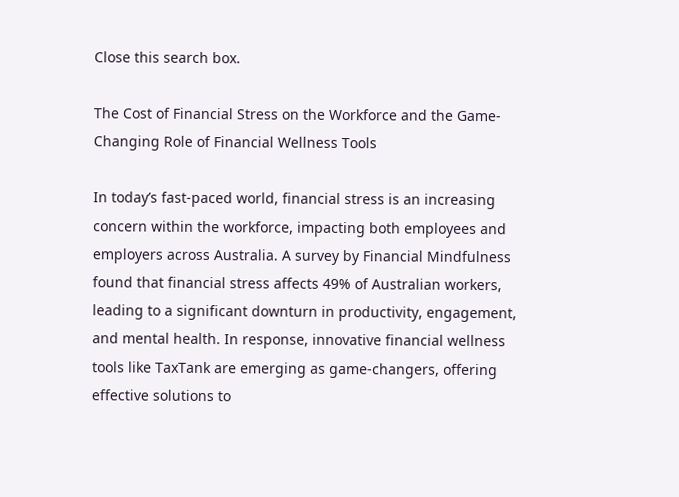Close this search box.

The Cost of Financial Stress on the Workforce and the Game-Changing Role of Financial Wellness Tools

In today’s fast-paced world, financial stress is an increasing concern within the workforce, impacting both employees and employers across Australia. A survey by Financial Mindfulness found that financial stress affects 49% of Australian workers, leading to a significant downturn in productivity, engagement, and mental health. In response, innovative financial wellness tools like TaxTank are emerging as game-changers, offering effective solutions to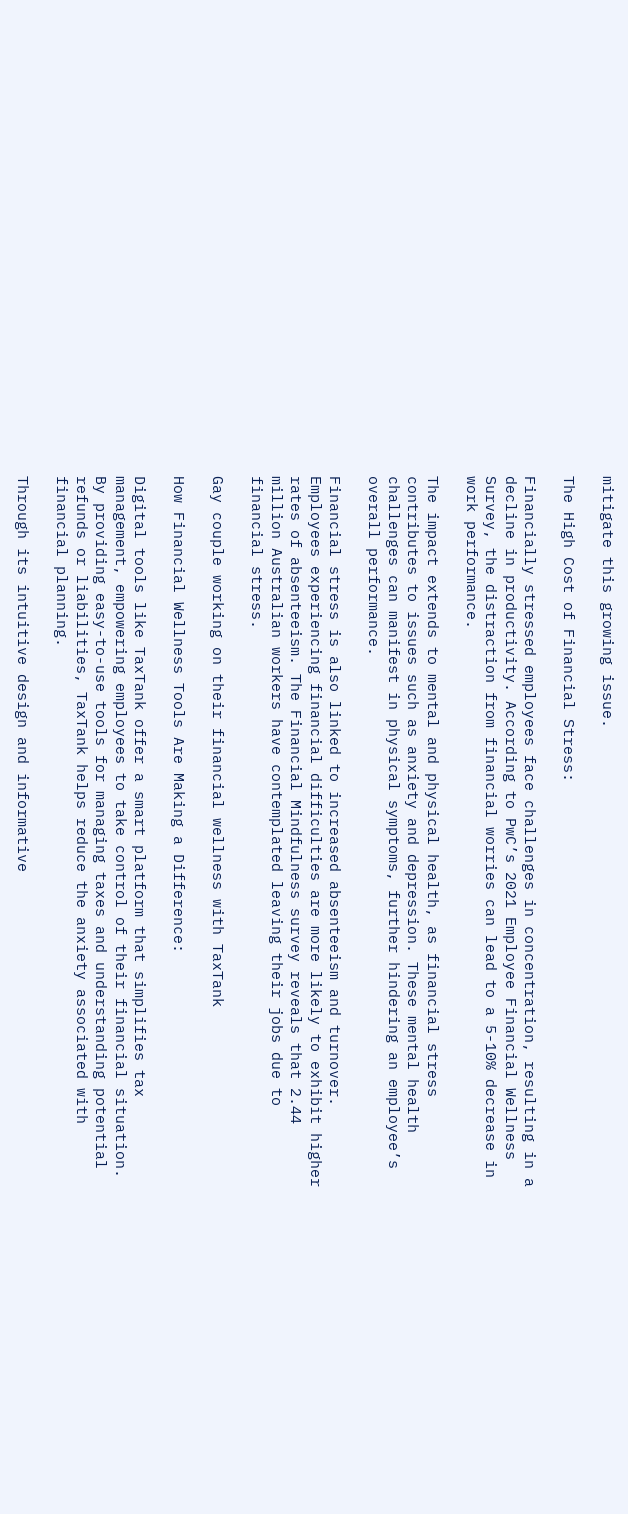mitigate this growing issue.

The High Cost of Financial Stress:

Financially stressed employees face challenges in concentration, resulting in a decline in productivity. According to PwC’s 2021 Employee Financial Wellness Survey, the distraction from financial worries can lead to a 5-10% decrease in work performance.

The impact extends to mental and physical health, as financial stress contributes to issues such as anxiety and depression. These mental health challenges can manifest in physical symptoms, further hindering an employee’s overall performance.

Financial stress is also linked to increased absenteeism and turnover. Employees experiencing financial difficulties are more likely to exhibit higher rates of absenteeism. The Financial Mindfulness survey reveals that 2.44 million Australian workers have contemplated leaving their jobs due to financial stress.

Gay couple working on their financial wellness with TaxTank

How Financial Wellness Tools Are Making a Difference:

Digital tools like TaxTank offer a smart platform that simplifies tax management, empowering employees to take control of their financial situation. By providing easy-to-use tools for managing taxes and understanding potential refunds or liabilities, TaxTank helps reduce the anxiety associated with financial planning.

Through its intuitive design and informative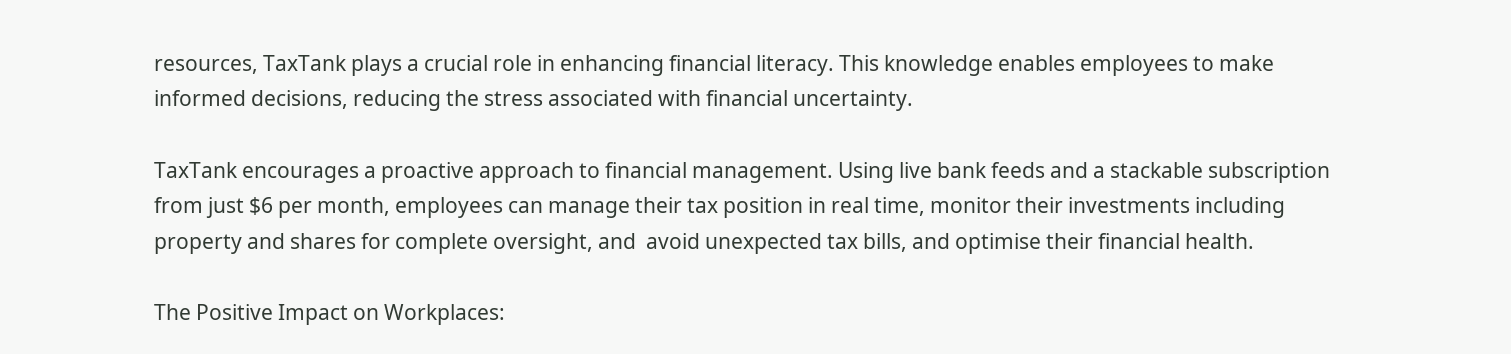resources, TaxTank plays a crucial role in enhancing financial literacy. This knowledge enables employees to make informed decisions, reducing the stress associated with financial uncertainty.

TaxTank encourages a proactive approach to financial management. Using live bank feeds and a stackable subscription from just $6 per month, employees can manage their tax position in real time, monitor their investments including property and shares for complete oversight, and  avoid unexpected tax bills, and optimise their financial health.

The Positive Impact on Workplaces: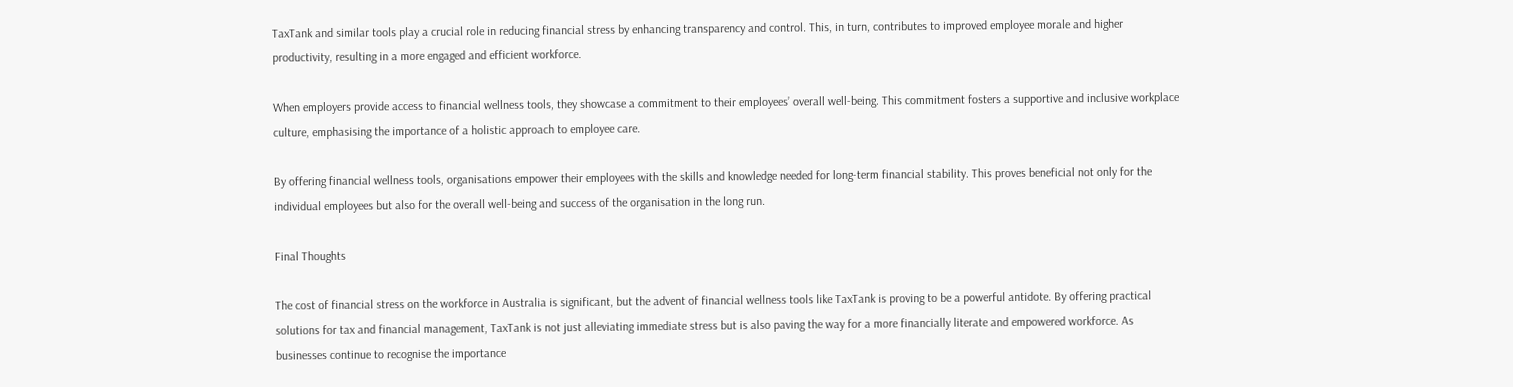TaxTank and similar tools play a crucial role in reducing financial stress by enhancing transparency and control. This, in turn, contributes to improved employee morale and higher productivity, resulting in a more engaged and efficient workforce.

When employers provide access to financial wellness tools, they showcase a commitment to their employees’ overall well-being. This commitment fosters a supportive and inclusive workplace culture, emphasising the importance of a holistic approach to employee care.

By offering financial wellness tools, organisations empower their employees with the skills and knowledge needed for long-term financial stability. This proves beneficial not only for the individual employees but also for the overall well-being and success of the organisation in the long run.

Final Thoughts

The cost of financial stress on the workforce in Australia is significant, but the advent of financial wellness tools like TaxTank is proving to be a powerful antidote. By offering practical solutions for tax and financial management, TaxTank is not just alleviating immediate stress but is also paving the way for a more financially literate and empowered workforce. As businesses continue to recognise the importance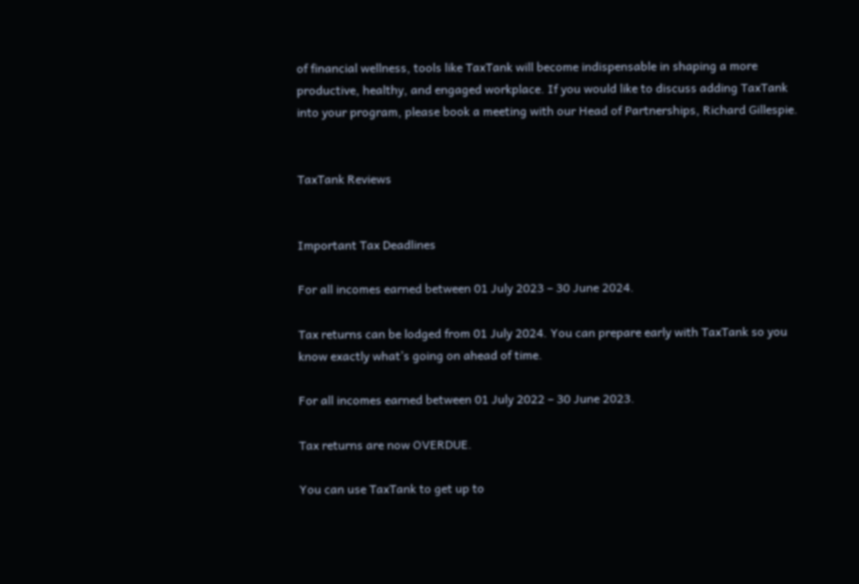of financial wellness, tools like TaxTank will become indispensable in shaping a more productive, healthy, and engaged workplace. If you would like to discuss adding TaxTank into your program, please book a meeting with our Head of Partnerships, Richard Gillespie.


TaxTank Reviews


Important Tax Deadlines

For all incomes earned between 01 July 2023 – 30 June 2024.

Tax returns can be lodged from 01 July 2024. You can prepare early with TaxTank so you know exactly what’s going on ahead of time.

For all incomes earned between 01 July 2022 – 30 June 2023.

Tax returns are now OVERDUE.

You can use TaxTank to get up to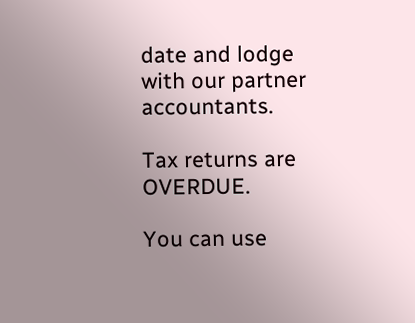date and lodge with our partner accountants.

Tax returns are OVERDUE.

You can use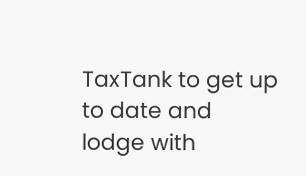TaxTank to get up to date and lodge with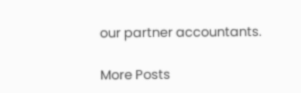our partner accountants.

More Posts